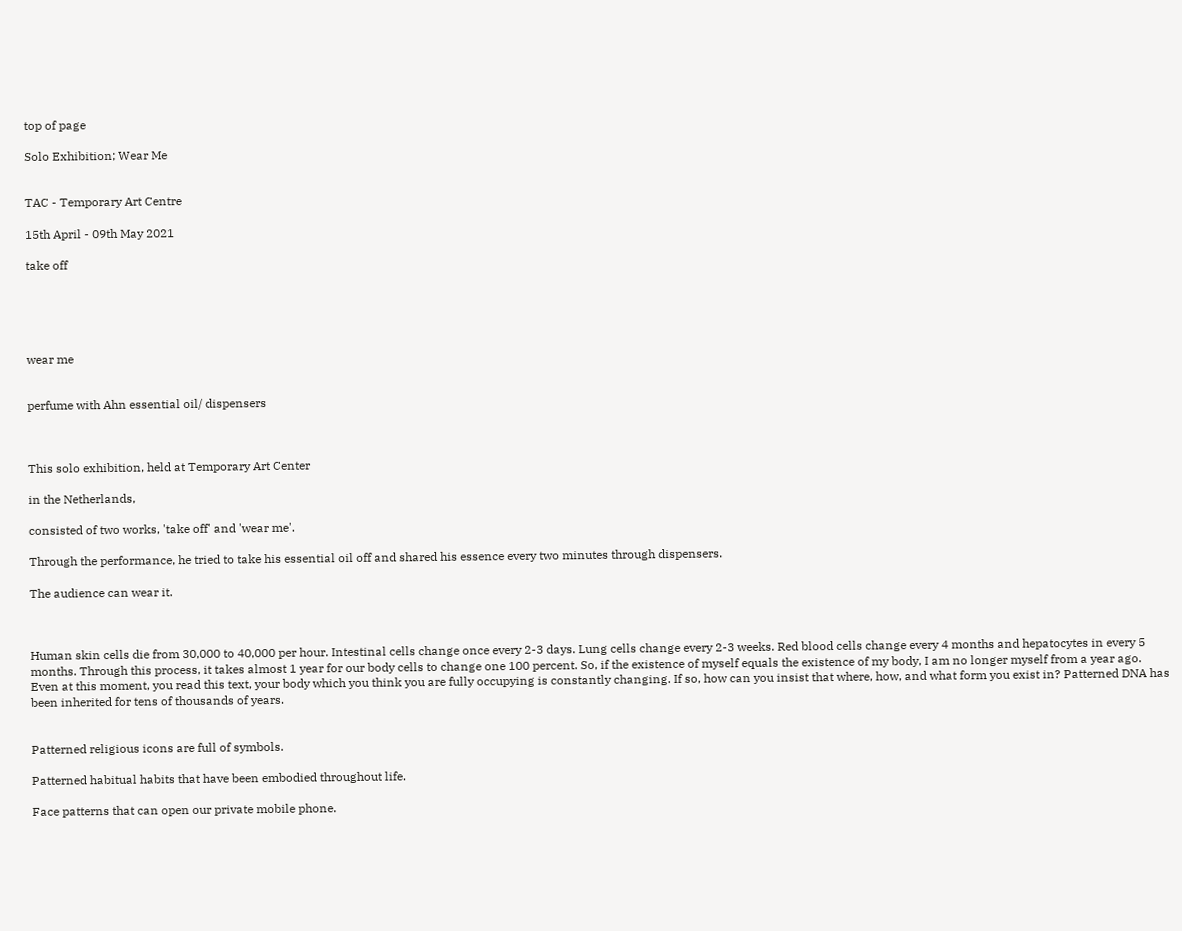top of page

Solo Exhibition; Wear Me


TAC - Temporary Art Centre

15th April - 09th May 2021

take off





wear me


perfume with Ahn essential oil/ dispensers



This solo exhibition, held at Temporary Art Center

in the Netherlands,

consisted of two works, 'take off' and 'wear me'.

Through the performance, he tried to take his essential oil off and shared his essence every two minutes through dispensers.

The audience can wear it.



Human skin cells die from 30,000 to 40,000 per hour. Intestinal cells change once every 2-3 days. Lung cells change every 2-3 weeks. Red blood cells change every 4 months and hepatocytes in every 5 months. Through this process, it takes almost 1 year for our body cells to change one 100 percent. So, if the existence of myself equals the existence of my body, I am no longer myself from a year ago. Even at this moment, you read this text, your body which you think you are fully occupying is constantly changing. If so, how can you insist that where, how, and what form you exist in? Patterned DNA has been inherited for tens of thousands of years.


Patterned religious icons are full of symbols.

Patterned habitual habits that have been embodied throughout life.

Face patterns that can open our private mobile phone.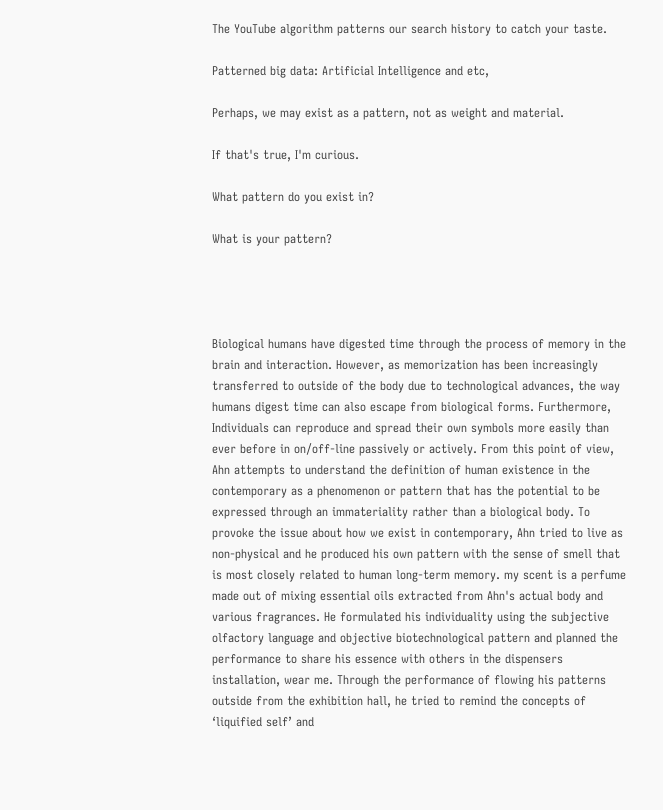The YouTube algorithm patterns our search history to catch your taste.

Patterned big data: Artificial Intelligence and etc,

Perhaps, we may exist as a pattern, not as weight and material.

If that's true, I'm curious.

What pattern do you exist in?

What is your pattern?




Biological humans have digested time through the process of memory in the brain and interaction. However, as memorization has been increasingly transferred to outside of the body due to technological advances, the way humans digest time can also escape from biological forms. Furthermore, Individuals can reproduce and spread their own symbols more easily than ever before in on/off-line passively or actively. From this point of view, Ahn attempts to understand the definition of human existence in the contemporary as a phenomenon or pattern that has the potential to be expressed through an immateriality rather than a biological body. To provoke the issue about how we exist in contemporary, Ahn tried to live as non-physical and he produced his own pattern with the sense of smell that is most closely related to human long-term memory. my scent is a perfume made out of mixing essential oils extracted from Ahn's actual body and various fragrances. He formulated his individuality using the subjective olfactory language and objective biotechnological pattern and planned the performance to share his essence with others in the dispensers installation, wear me. Through the performance of flowing his patterns outside from the exhibition hall, he tried to remind the concepts of ‘liquified self’ and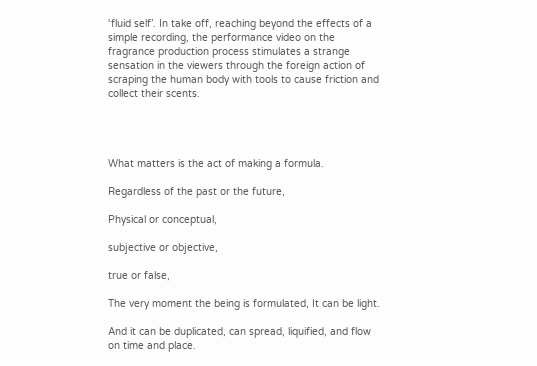‘fluid self’. In take off, reaching beyond the effects of a simple recording, the performance video on the fragrance production process stimulates a strange sensation in the viewers through the foreign action of scraping the human body with tools to cause friction and collect their scents.




What matters is the act of making a formula.

Regardless of the past or the future,

Physical or conceptual,

subjective or objective,

true or false,

The very moment the being is formulated, It can be light.

And it can be duplicated, can spread, liquified, and flow on time and place.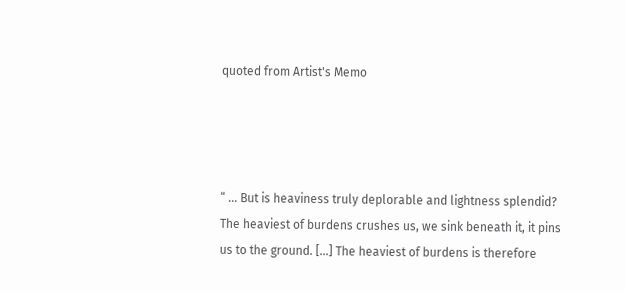quoted from Artist's Memo




“ ... But is heaviness truly deplorable and lightness splendid? The heaviest of burdens crushes us, we sink beneath it, it pins us to the ground. [...] The heaviest of burdens is therefore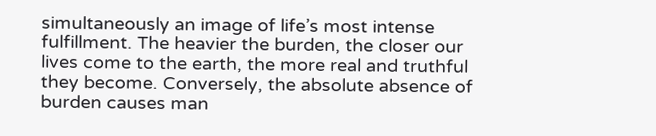simultaneously an image of life’s most intense fulfillment. The heavier the burden, the closer our lives come to the earth, the more real and truthful they become. Conversely, the absolute absence of burden causes man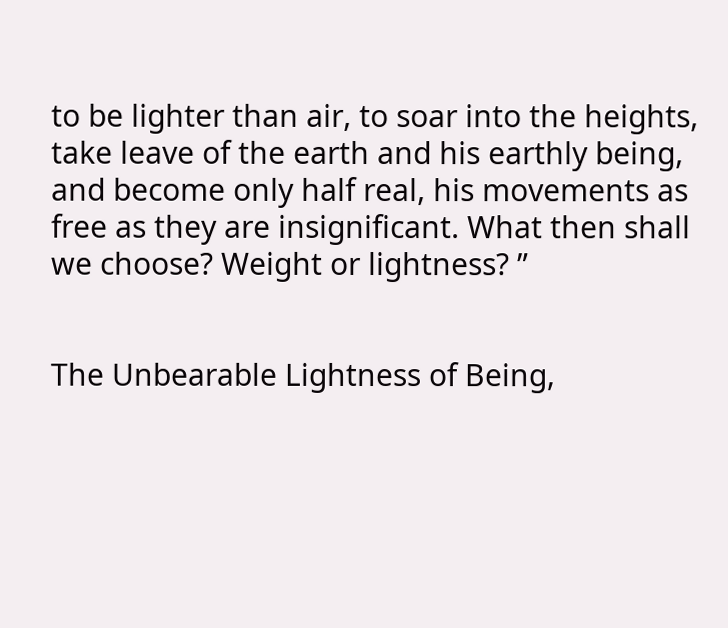to be lighter than air, to soar into the heights, take leave of the earth and his earthly being, and become only half real, his movements as free as they are insignificant. What then shall we choose? Weight or lightness? ”


The Unbearable Lightness of Being,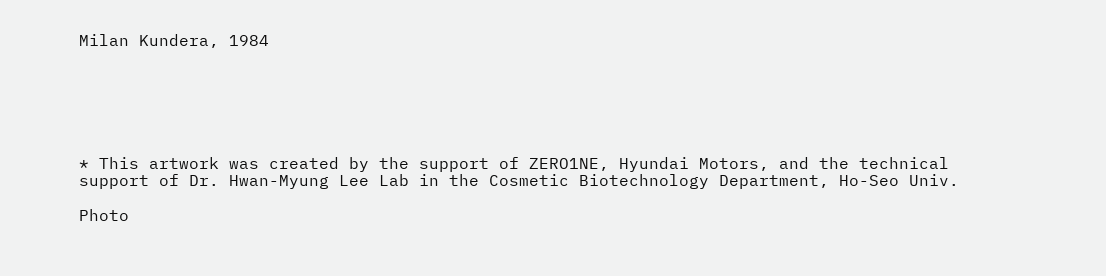Milan Kundera, 1984






* This artwork was created by the support of ZERO1NE, Hyundai Motors, and the technical support of Dr. Hwan-Myung Lee Lab in the Cosmetic Biotechnology Department, Ho-Seo Univ.

Photo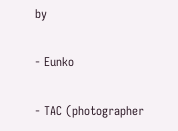by

- Eunko

- TAC (photographer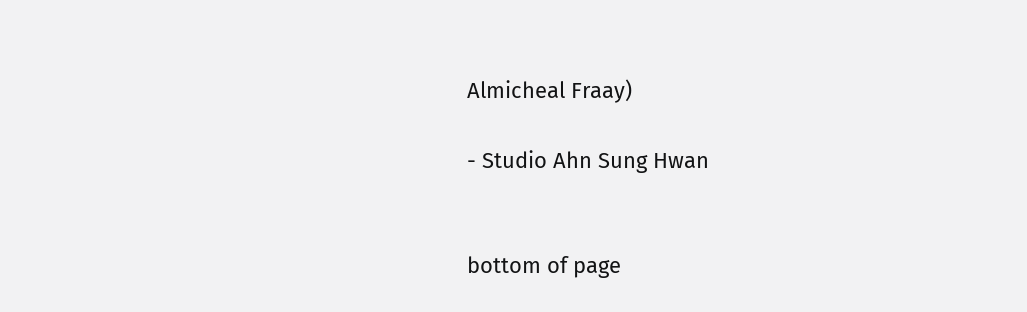Almicheal Fraay)

- Studio Ahn Sung Hwan


bottom of page